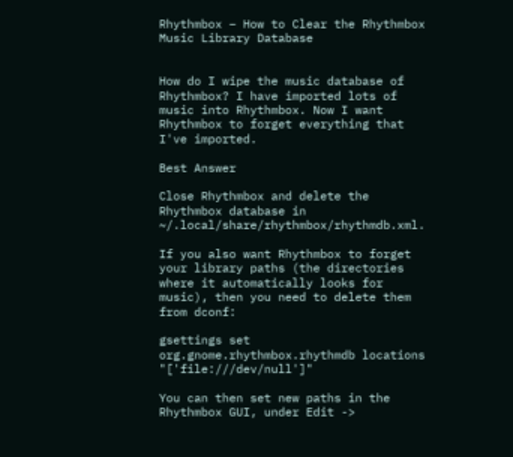Rhythmbox – How to Clear the Rhythmbox Music Library Database


How do I wipe the music database of Rhythmbox? I have imported lots of music into Rhythmbox. Now I want Rhythmbox to forget everything that I've imported.

Best Answer

Close Rhythmbox and delete the Rhythmbox database in ~/.local/share/rhythmbox/rhythmdb.xml.

If you also want Rhythmbox to forget your library paths (the directories where it automatically looks for music), then you need to delete them from dconf:

gsettings set org.gnome.rhythmbox.rhythmdb locations "['file:///dev/null']"

You can then set new paths in the Rhythmbox GUI, under Edit ->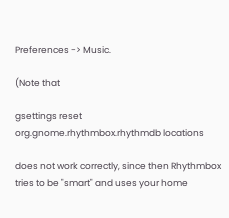Preferences -> Music.

(Note that

gsettings reset org.gnome.rhythmbox.rhythmdb locations

does not work correctly, since then Rhythmbox tries to be "smart" and uses your home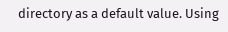directory as a default value. Using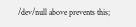/dev/null above prevents this;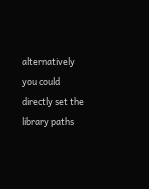alternatively you could directly set the library paths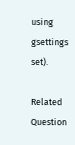using gsettings set).

Related Question